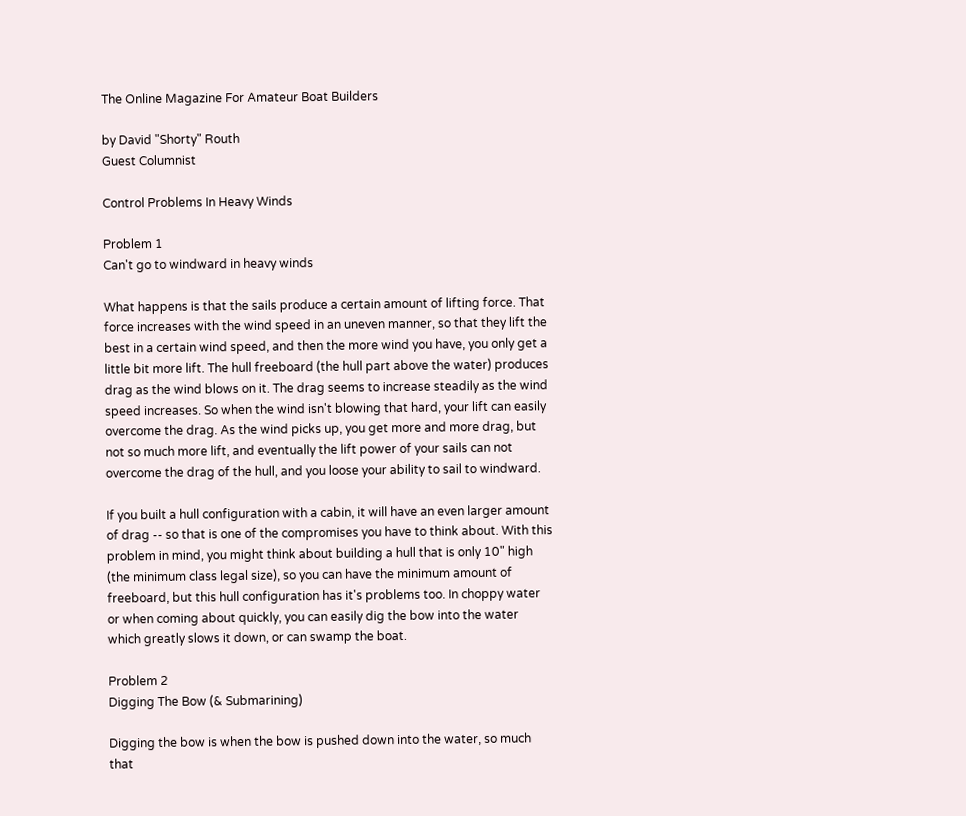The Online Magazine For Amateur Boat Builders

by David "Shorty" Routh
Guest Columnist

Control Problems In Heavy Winds

Problem 1
Can't go to windward in heavy winds

What happens is that the sails produce a certain amount of lifting force. That force increases with the wind speed in an uneven manner, so that they lift the best in a certain wind speed, and then the more wind you have, you only get a little bit more lift. The hull freeboard (the hull part above the water) produces drag as the wind blows on it. The drag seems to increase steadily as the wind speed increases. So when the wind isn't blowing that hard, your lift can easily overcome the drag. As the wind picks up, you get more and more drag, but not so much more lift, and eventually the lift power of your sails can not overcome the drag of the hull, and you loose your ability to sail to windward.

If you built a hull configuration with a cabin, it will have an even larger amount of drag -- so that is one of the compromises you have to think about. With this problem in mind, you might think about building a hull that is only 10" high (the minimum class legal size), so you can have the minimum amount of freeboard, but this hull configuration has it's problems too. In choppy water or when coming about quickly, you can easily dig the bow into the water which greatly slows it down, or can swamp the boat.

Problem 2
Digging The Bow (& Submarining)

Digging the bow is when the bow is pushed down into the water, so much that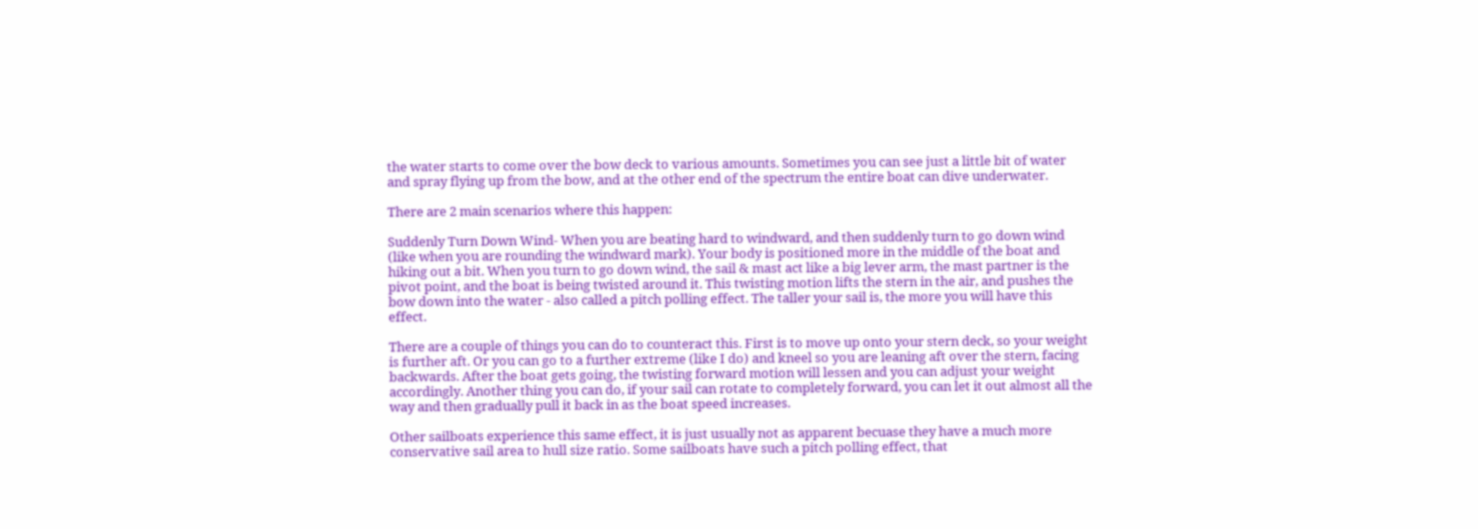the water starts to come over the bow deck to various amounts. Sometimes you can see just a little bit of water and spray flying up from the bow, and at the other end of the spectrum the entire boat can dive underwater.

There are 2 main scenarios where this happen:

Suddenly Turn Down Wind- When you are beating hard to windward, and then suddenly turn to go down wind (like when you are rounding the windward mark). Your body is positioned more in the middle of the boat and hiking out a bit. When you turn to go down wind, the sail & mast act like a big lever arm, the mast partner is the pivot point, and the boat is being twisted around it. This twisting motion lifts the stern in the air, and pushes the bow down into the water - also called a pitch polling effect. The taller your sail is, the more you will have this effect.

There are a couple of things you can do to counteract this. First is to move up onto your stern deck, so your weight is further aft. Or you can go to a further extreme (like I do) and kneel so you are leaning aft over the stern, facing backwards. After the boat gets going, the twisting forward motion will lessen and you can adjust your weight accordingly. Another thing you can do, if your sail can rotate to completely forward, you can let it out almost all the way and then gradually pull it back in as the boat speed increases.

Other sailboats experience this same effect, it is just usually not as apparent becuase they have a much more conservative sail area to hull size ratio. Some sailboats have such a pitch polling effect, that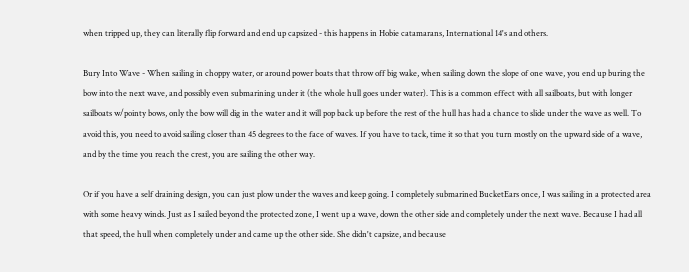when tripped up, they can literally flip forward and end up capsized - this happens in Hobie catamarans, International 14's and others.

Bury Into Wave - When sailing in choppy water, or around power boats that throw off big wake, when sailing down the slope of one wave, you end up buring the bow into the next wave, and possibly even submarining under it (the whole hull goes under water). This is a common effect with all sailboats, but with longer sailboats w/pointy bows, only the bow will dig in the water and it will pop back up before the rest of the hull has had a chance to slide under the wave as well. To avoid this, you need to avoid sailing closer than 45 degrees to the face of waves. If you have to tack, time it so that you turn mostly on the upward side of a wave, and by the time you reach the crest, you are sailing the other way.

Or if you have a self draining design, you can just plow under the waves and keep going. I completely submarined BucketEars once, I was sailing in a protected area with some heavy winds. Just as I sailed beyond the protected zone, I went up a wave, down the other side and completely under the next wave. Because I had all that speed, the hull when completely under and came up the other side. She didn't capsize, and because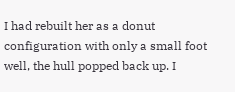I had rebuilt her as a donut configuration with only a small foot well, the hull popped back up. I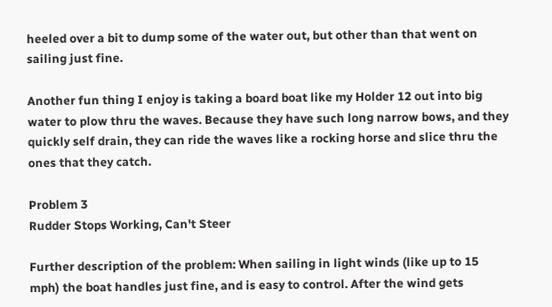heeled over a bit to dump some of the water out, but other than that went on sailing just fine.

Another fun thing I enjoy is taking a board boat like my Holder 12 out into big water to plow thru the waves. Because they have such long narrow bows, and they quickly self drain, they can ride the waves like a rocking horse and slice thru the ones that they catch.

Problem 3
Rudder Stops Working, Can't Steer

Further description of the problem: When sailing in light winds (like up to 15 mph) the boat handles just fine, and is easy to control. After the wind gets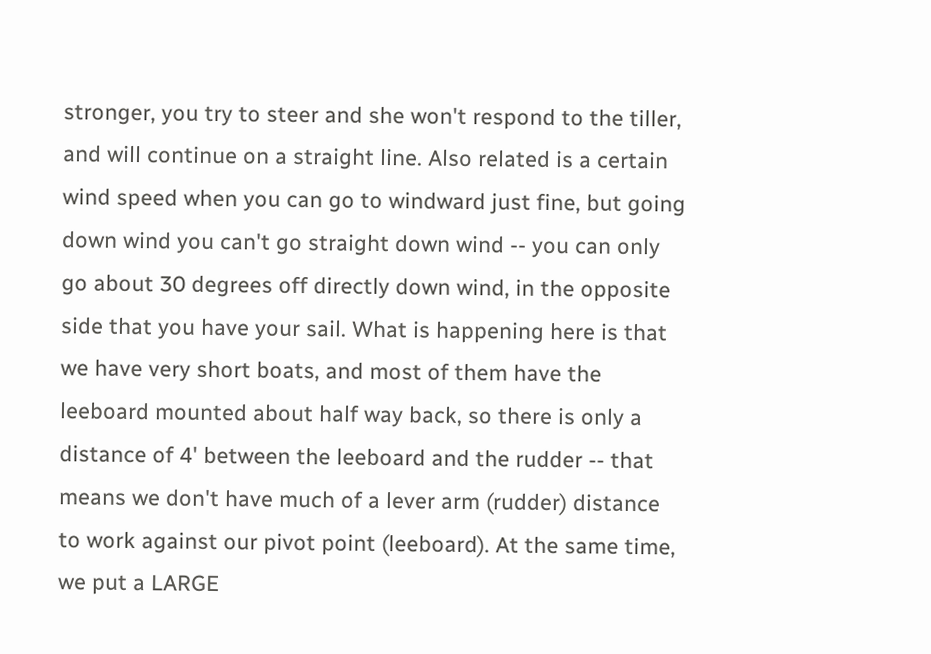stronger, you try to steer and she won't respond to the tiller, and will continue on a straight line. Also related is a certain wind speed when you can go to windward just fine, but going down wind you can't go straight down wind -- you can only go about 30 degrees off directly down wind, in the opposite side that you have your sail. What is happening here is that we have very short boats, and most of them have the leeboard mounted about half way back, so there is only a distance of 4' between the leeboard and the rudder -- that means we don't have much of a lever arm (rudder) distance to work against our pivot point (leeboard). At the same time, we put a LARGE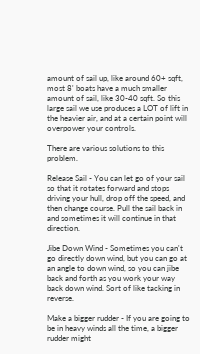amount of sail up, like around 60+ sqft, most 8' boats have a much smaller amount of sail, like 30-40 sqft. So this large sail we use produces a LOT of lift in the heavier air, and at a certain point will overpower your controls.

There are various solutions to this problem.

Release Sail - You can let go of your sail so that it rotates forward and stops driving your hull, drop off the speed, and then change course. Pull the sail back in and sometimes it will continue in that direction.

Jibe Down Wind - Sometimes you can't go directly down wind, but you can go at an angle to down wind, so you can jibe back and forth as you work your way back down wind. Sort of like tacking in reverse.

Make a bigger rudder - If you are going to be in heavy winds all the time, a bigger rudder might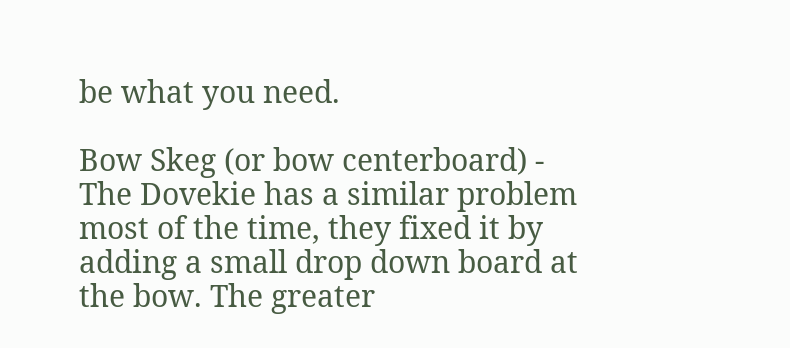be what you need.

Bow Skeg (or bow centerboard) - The Dovekie has a similar problem most of the time, they fixed it by adding a small drop down board at the bow. The greater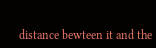distance bewteen it and the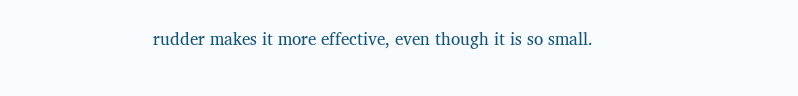rudder makes it more effective, even though it is so small.